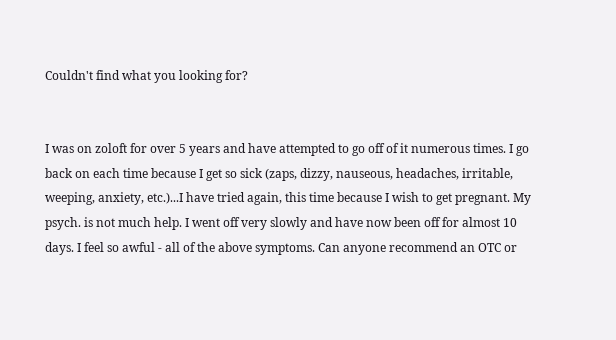Couldn't find what you looking for?


I was on zoloft for over 5 years and have attempted to go off of it numerous times. I go back on each time because I get so sick (zaps, dizzy, nauseous, headaches, irritable, weeping, anxiety, etc.)...I have tried again, this time because I wish to get pregnant. My psych. is not much help. I went off very slowly and have now been off for almost 10 days. I feel so awful - all of the above symptoms. Can anyone recommend an OTC or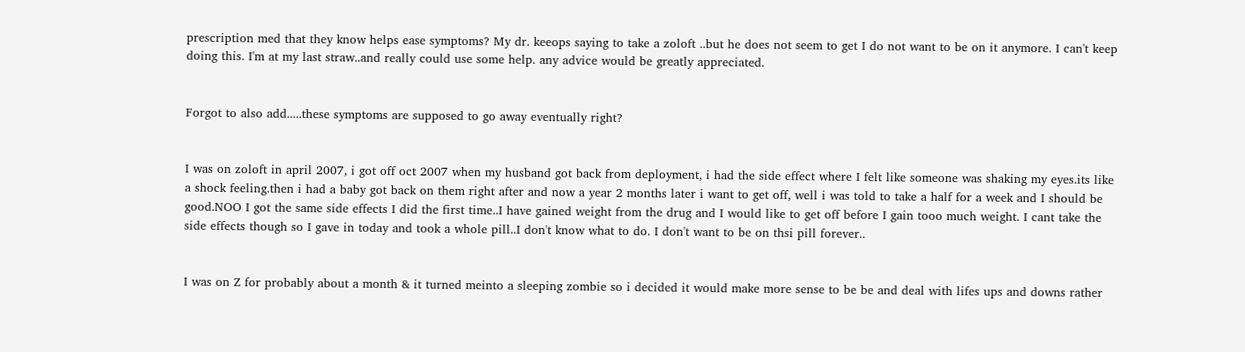prescription med that they know helps ease symptoms? My dr. keeops saying to take a zoloft ..but he does not seem to get I do not want to be on it anymore. I can't keep doing this. I'm at my last straw..and really could use some help. any advice would be greatly appreciated.


Forgot to also add.....these symptoms are supposed to go away eventually right?


I was on zoloft in april 2007, i got off oct 2007 when my husband got back from deployment, i had the side effect where I felt like someone was shaking my eyes.its like a shock feeling.then i had a baby got back on them right after and now a year 2 months later i want to get off, well i was told to take a half for a week and I should be good.NOO I got the same side effects I did the first time..I have gained weight from the drug and I would like to get off before I gain tooo much weight. I cant take the side effects though so I gave in today and took a whole pill..I don't know what to do. I don't want to be on thsi pill forever..


I was on Z for probably about a month & it turned meinto a sleeping zombie so i decided it would make more sense to be be and deal with lifes ups and downs rather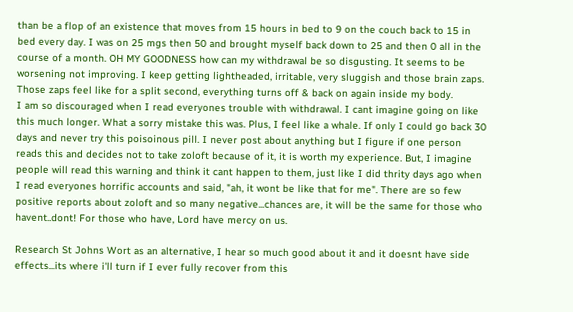than be a flop of an existence that moves from 15 hours in bed to 9 on the couch back to 15 in bed every day. I was on 25 mgs then 50 and brought myself back down to 25 and then 0 all in the course of a month. OH MY GOODNESS how can my withdrawal be so disgusting. It seems to be worsening not improving. I keep getting lightheaded, irritable, very sluggish and those brain zaps. Those zaps feel like for a split second, everything turns off & back on again inside my body.
I am so discouraged when I read everyones trouble with withdrawal. I cant imagine going on like this much longer. What a sorry mistake this was. Plus, I feel like a whale. If only I could go back 30 days and never try this poisoinous pill. I never post about anything but I figure if one person reads this and decides not to take zoloft because of it, it is worth my experience. But, I imagine people will read this warning and think it cant happen to them, just like I did thrity days ago when I read everyones horrific accounts and said, "ah, it wont be like that for me". There are so few positive reports about zoloft and so many negative...chances are, it will be the same for those who havent..dont! For those who have, Lord have mercy on us.

Research St Johns Wort as an alternative, I hear so much good about it and it doesnt have side effects...its where i'll turn if I ever fully recover from this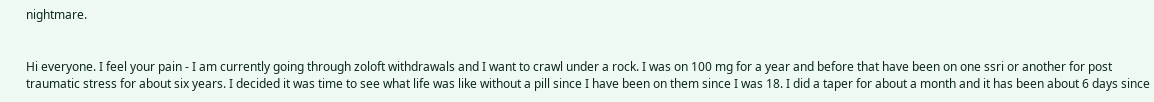nightmare.


Hi everyone. I feel your pain - I am currently going through zoloft withdrawals and I want to crawl under a rock. I was on 100 mg for a year and before that have been on one ssri or another for post traumatic stress for about six years. I decided it was time to see what life was like without a pill since I have been on them since I was 18. I did a taper for about a month and it has been about 6 days since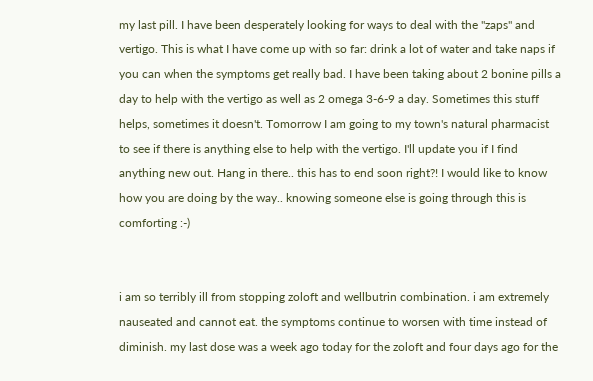my last pill. I have been desperately looking for ways to deal with the "zaps" and vertigo. This is what I have come up with so far: drink a lot of water and take naps if you can when the symptoms get really bad. I have been taking about 2 bonine pills a day to help with the vertigo as well as 2 omega 3-6-9 a day. Sometimes this stuff helps, sometimes it doesn't. Tomorrow I am going to my town's natural pharmacist to see if there is anything else to help with the vertigo. I'll update you if I find anything new out. Hang in there.. this has to end soon right?! I would like to know how you are doing by the way.. knowing someone else is going through this is comforting :-)


i am so terribly ill from stopping zoloft and wellbutrin combination. i am extremely nauseated and cannot eat. the symptoms continue to worsen with time instead of diminish. my last dose was a week ago today for the zoloft and four days ago for the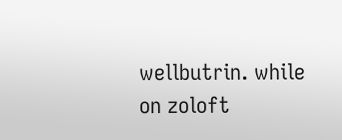wellbutrin. while on zoloft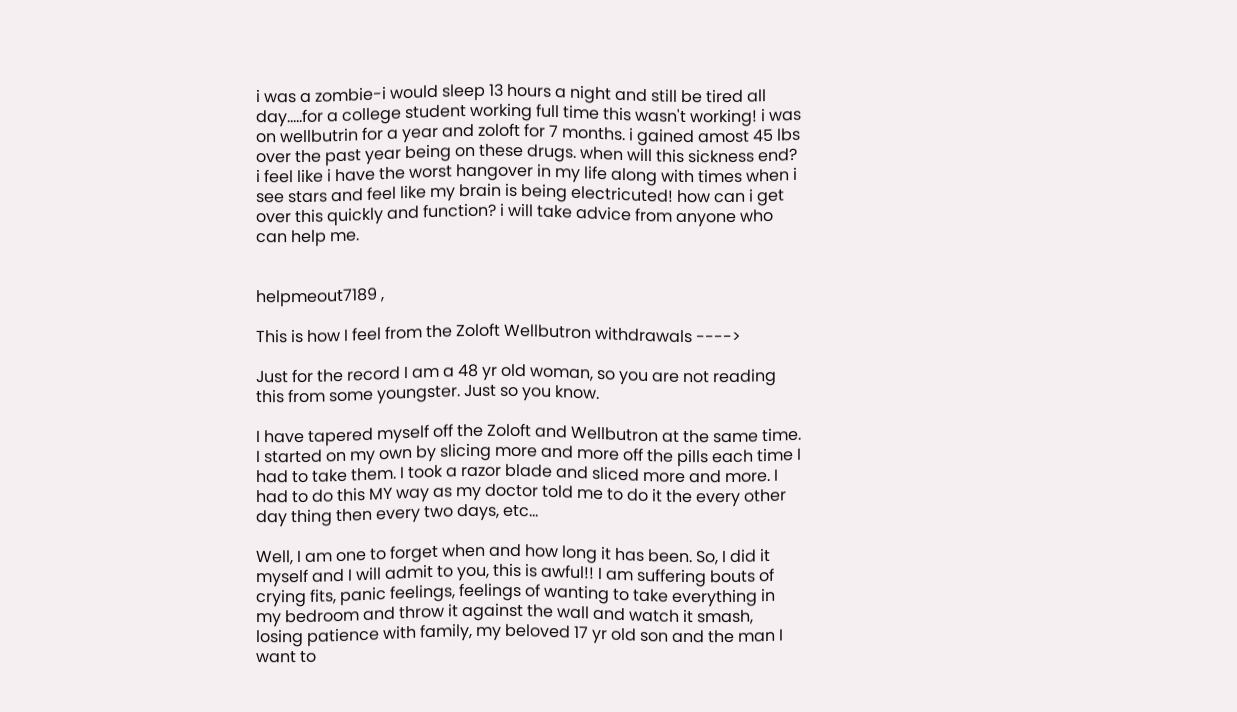i was a zombie-i would sleep 13 hours a night and still be tired all day.....for a college student working full time this wasn't working! i was on wellbutrin for a year and zoloft for 7 months. i gained amost 45 lbs over the past year being on these drugs. when will this sickness end? i feel like i have the worst hangover in my life along with times when i see stars and feel like my brain is being electricuted! how can i get over this quickly and function? i will take advice from anyone who can help me.


helpmeout7189 ,

This is how I feel from the Zoloft Wellbutron withdrawals ---->

Just for the record I am a 48 yr old woman, so you are not reading this from some youngster. Just so you know.

I have tapered myself off the Zoloft and Wellbutron at the same time. I started on my own by slicing more and more off the pills each time I had to take them. I took a razor blade and sliced more and more. I had to do this MY way as my doctor told me to do it the every other day thing then every two days, etc...

Well, I am one to forget when and how long it has been. So, I did it myself and I will admit to you, this is awful!! I am suffering bouts of crying fits, panic feelings, feelings of wanting to take everything in my bedroom and throw it against the wall and watch it smash, losing patience with family, my beloved 17 yr old son and the man I want to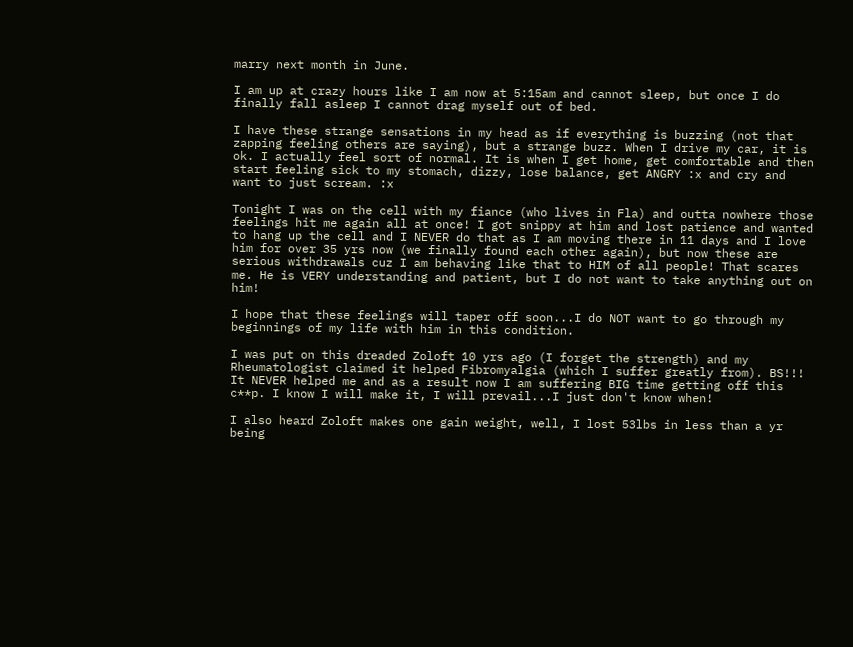marry next month in June.

I am up at crazy hours like I am now at 5:15am and cannot sleep, but once I do finally fall asleep I cannot drag myself out of bed.

I have these strange sensations in my head as if everything is buzzing (not that zapping feeling others are saying), but a strange buzz. When I drive my car, it is ok. I actually feel sort of normal. It is when I get home, get comfortable and then start feeling sick to my stomach, dizzy, lose balance, get ANGRY :x and cry and want to just scream. :x

Tonight I was on the cell with my fiance (who lives in Fla) and outta nowhere those feelings hit me again all at once! I got snippy at him and lost patience and wanted to hang up the cell and I NEVER do that as I am moving there in 11 days and I love him for over 35 yrs now (we finally found each other again), but now these are serious withdrawals cuz I am behaving like that to HIM of all people! That scares me. He is VERY understanding and patient, but I do not want to take anything out on him!

I hope that these feelings will taper off soon...I do NOT want to go through my beginnings of my life with him in this condition.

I was put on this dreaded Zoloft 10 yrs ago (I forget the strength) and my Rheumatologist claimed it helped Fibromyalgia (which I suffer greatly from). BS!!! It NEVER helped me and as a result now I am suffering BIG time getting off this c**p. I know I will make it, I will prevail...I just don't know when!

I also heard Zoloft makes one gain weight, well, I lost 53lbs in less than a yr being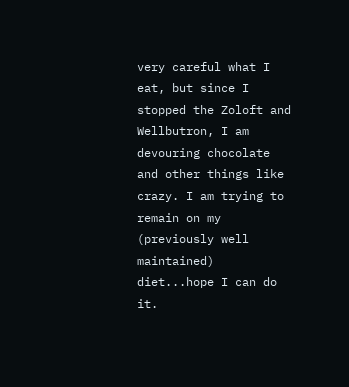very careful what I eat, but since I stopped the Zoloft and Wellbutron, I am devouring chocolate and other things like crazy. I am trying to remain on my (previously well maintained) diet...hope I can do it.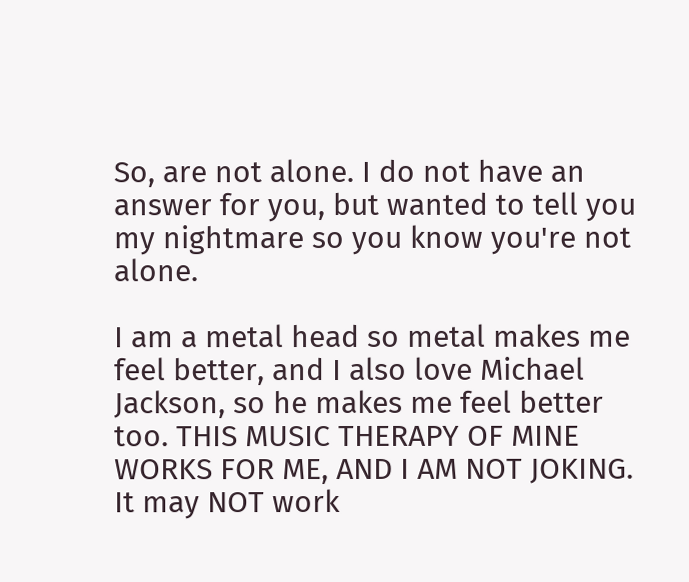So, are not alone. I do not have an answer for you, but wanted to tell you my nightmare so you know you're not alone.

I am a metal head so metal makes me feel better, and I also love Michael Jackson, so he makes me feel better too. THIS MUSIC THERAPY OF MINE WORKS FOR ME, AND I AM NOT JOKING. It may NOT work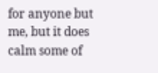for anyone but me, but it does calm some of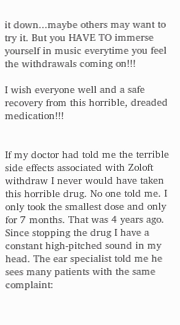it down...maybe others may want to try it. But you HAVE TO immerse yourself in music everytime you feel the withdrawals coming on!!!

I wish everyone well and a safe recovery from this horrible, dreaded medication!!!


If my doctor had told me the terrible side effects associated with Zoloft withdraw I never would have taken this horrible drug. No one told me. I only took the smallest dose and only for 7 months. That was 4 years ago. Since stopping the drug I have a constant high-pitched sound in my head. The ear specialist told me he sees many patients with the same complaint: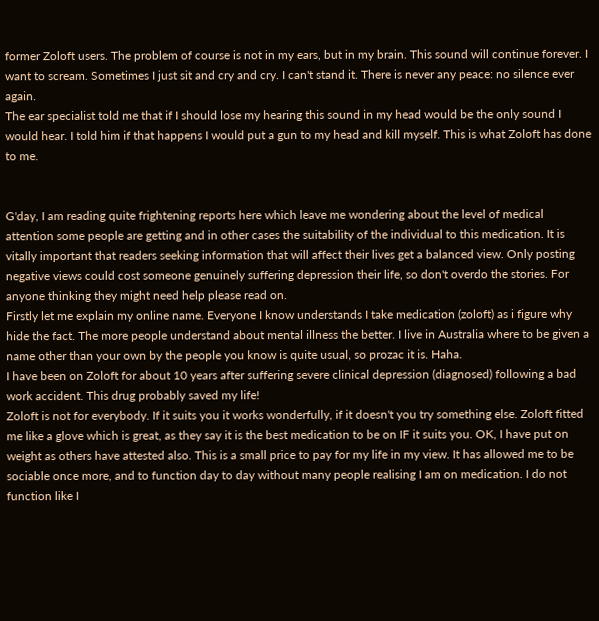former Zoloft users. The problem of course is not in my ears, but in my brain. This sound will continue forever. I want to scream. Sometimes I just sit and cry and cry. I can't stand it. There is never any peace: no silence ever again.
The ear specialist told me that if I should lose my hearing this sound in my head would be the only sound I would hear. I told him if that happens I would put a gun to my head and kill myself. This is what Zoloft has done to me.


G'day, I am reading quite frightening reports here which leave me wondering about the level of medical attention some people are getting and in other cases the suitability of the individual to this medication. It is vitally important that readers seeking information that will affect their lives get a balanced view. Only posting negative views could cost someone genuinely suffering depression their life, so don't overdo the stories. For anyone thinking they might need help please read on.
Firstly let me explain my online name. Everyone I know understands I take medication (zoloft) as i figure why hide the fact. The more people understand about mental illness the better. I live in Australia where to be given a name other than your own by the people you know is quite usual, so prozac it is. Haha.
I have been on Zoloft for about 10 years after suffering severe clinical depression (diagnosed) following a bad work accident. This drug probably saved my life!
Zoloft is not for everybody. If it suits you it works wonderfully, if it doesn't you try something else. Zoloft fitted me like a glove which is great, as they say it is the best medication to be on IF it suits you. OK, I have put on weight as others have attested also. This is a small price to pay for my life in my view. It has allowed me to be sociable once more, and to function day to day without many people realising I am on medication. I do not function like I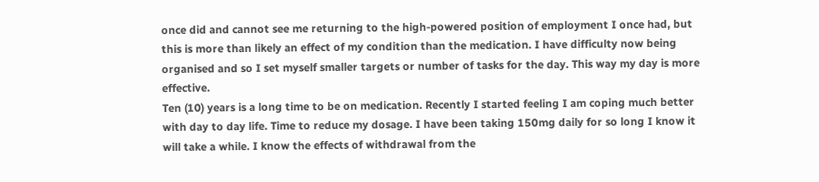once did and cannot see me returning to the high-powered position of employment I once had, but this is more than likely an effect of my condition than the medication. I have difficulty now being organised and so I set myself smaller targets or number of tasks for the day. This way my day is more effective.
Ten (10) years is a long time to be on medication. Recently I started feeling I am coping much better with day to day life. Time to reduce my dosage. I have been taking 150mg daily for so long I know it will take a while. I know the effects of withdrawal from the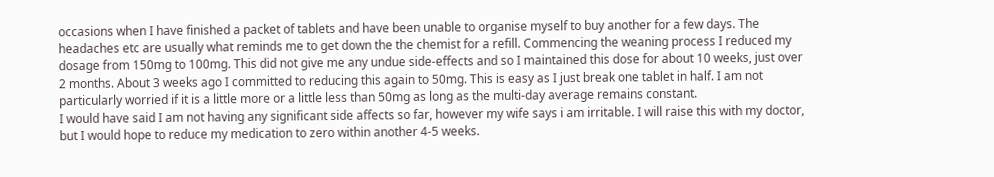occasions when I have finished a packet of tablets and have been unable to organise myself to buy another for a few days. The headaches etc are usually what reminds me to get down the the chemist for a refill. Commencing the weaning process I reduced my dosage from 150mg to 100mg. This did not give me any undue side-effects and so I maintained this dose for about 10 weeks, just over 2 months. About 3 weeks ago I committed to reducing this again to 50mg. This is easy as I just break one tablet in half. I am not particularly worried if it is a little more or a little less than 50mg as long as the multi-day average remains constant.
I would have said I am not having any significant side affects so far, however my wife says i am irritable. I will raise this with my doctor, but I would hope to reduce my medication to zero within another 4-5 weeks.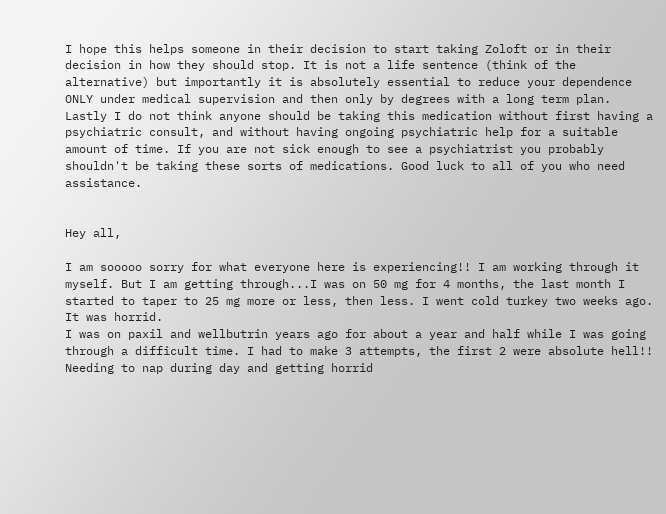I hope this helps someone in their decision to start taking Zoloft or in their decision in how they should stop. It is not a life sentence (think of the alternative) but importantly it is absolutely essential to reduce your dependence ONLY under medical supervision and then only by degrees with a long term plan.
Lastly I do not think anyone should be taking this medication without first having a psychiatric consult, and without having ongoing psychiatric help for a suitable amount of time. If you are not sick enough to see a psychiatrist you probably shouldn't be taking these sorts of medications. Good luck to all of you who need assistance.


Hey all,

I am sooooo sorry for what everyone here is experiencing!! I am working through it myself. But I am getting through...I was on 50 mg for 4 months, the last month I started to taper to 25 mg more or less, then less. I went cold turkey two weeks ago. It was horrid.
I was on paxil and wellbutrin years ago for about a year and half while I was going through a difficult time. I had to make 3 attempts, the first 2 were absolute hell!! Needing to nap during day and getting horrid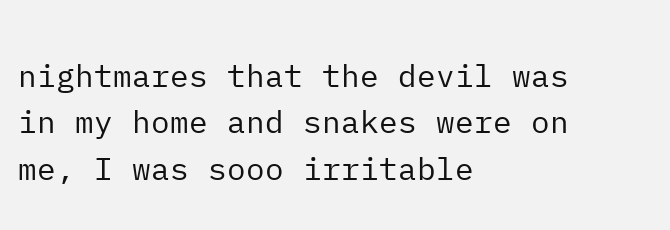nightmares that the devil was in my home and snakes were on me, I was sooo irritable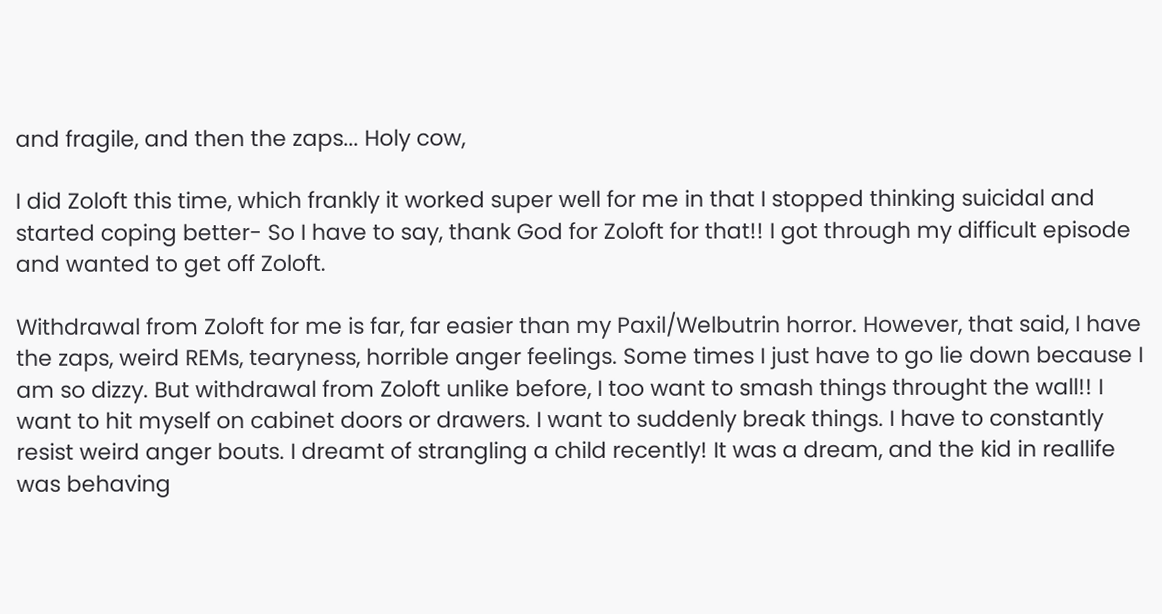and fragile, and then the zaps... Holy cow,

I did Zoloft this time, which frankly it worked super well for me in that I stopped thinking suicidal and started coping better- So I have to say, thank God for Zoloft for that!! I got through my difficult episode and wanted to get off Zoloft.

Withdrawal from Zoloft for me is far, far easier than my Paxil/Welbutrin horror. However, that said, I have the zaps, weird REMs, tearyness, horrible anger feelings. Some times I just have to go lie down because I am so dizzy. But withdrawal from Zoloft unlike before, I too want to smash things throught the wall!! I want to hit myself on cabinet doors or drawers. I want to suddenly break things. I have to constantly resist weird anger bouts. I dreamt of strangling a child recently! It was a dream, and the kid in reallife was behaving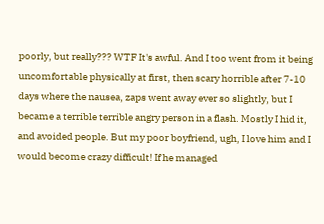poorly, but really??? WTF It's awful. And I too went from it being uncomfortable physically at first, then scary horrible after 7-10 days where the nausea, zaps went away ever so slightly, but I became a terrible terrible angry person in a flash. Mostly I hid it, and avoided people. But my poor boyfriend, ugh, I love him and I would become crazy difficult! If he managed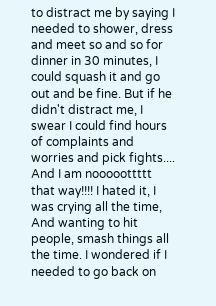to distract me by saying I needed to shower, dress and meet so and so for dinner in 30 minutes, I could squash it and go out and be fine. But if he didn't distract me, I swear I could find hours of complaints and worries and pick fights.... And I am nooooottttt that way!!!! I hated it, I was crying all the time, And wanting to hit people, smash things all the time. I wondered if I needed to go back on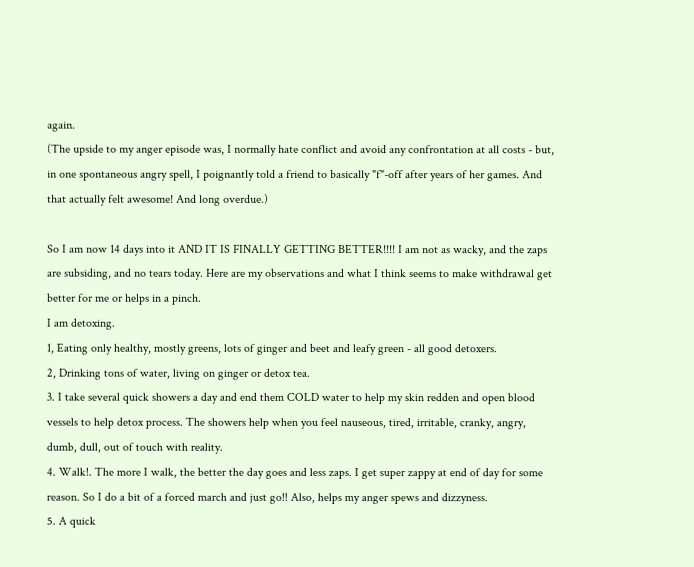again.
(The upside to my anger episode was, I normally hate conflict and avoid any confrontation at all costs - but, in one spontaneous angry spell, I poignantly told a friend to basically "f"-off after years of her games. And that actually felt awesome! And long overdue.)

So I am now 14 days into it AND IT IS FINALLY GETTING BETTER!!!! I am not as wacky, and the zaps are subsiding, and no tears today. Here are my observations and what I think seems to make withdrawal get better for me or helps in a pinch.
I am detoxing.
1, Eating only healthy, mostly greens, lots of ginger and beet and leafy green - all good detoxers.
2, Drinking tons of water, living on ginger or detox tea.
3. I take several quick showers a day and end them COLD water to help my skin redden and open blood vessels to help detox process. The showers help when you feel nauseous, tired, irritable, cranky, angry, dumb, dull, out of touch with reality.
4. Walk!. The more I walk, the better the day goes and less zaps. I get super zappy at end of day for some reason. So I do a bit of a forced march and just go!! Also, helps my anger spews and dizzyness.
5. A quick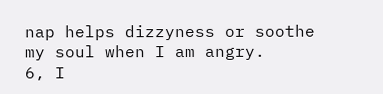nap helps dizzyness or soothe my soul when I am angry.
6, I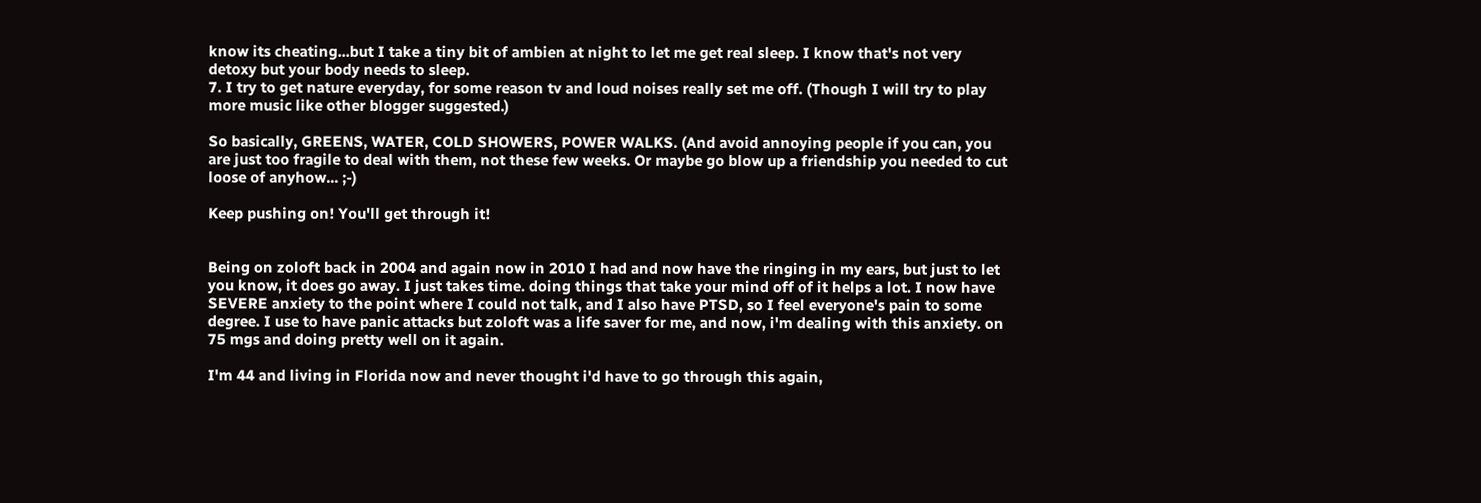know its cheating...but I take a tiny bit of ambien at night to let me get real sleep. I know that's not very detoxy but your body needs to sleep.
7. I try to get nature everyday, for some reason tv and loud noises really set me off. (Though I will try to play more music like other blogger suggested.)

So basically, GREENS, WATER, COLD SHOWERS, POWER WALKS. (And avoid annoying people if you can, you are just too fragile to deal with them, not these few weeks. Or maybe go blow up a friendship you needed to cut loose of anyhow... ;-)

Keep pushing on! You'll get through it!


Being on zoloft back in 2004 and again now in 2010 I had and now have the ringing in my ears, but just to let you know, it does go away. I just takes time. doing things that take your mind off of it helps a lot. I now have SEVERE anxiety to the point where I could not talk, and I also have PTSD, so I feel everyone's pain to some degree. I use to have panic attacks but zoloft was a life saver for me, and now, i'm dealing with this anxiety. on 75 mgs and doing pretty well on it again.

I'm 44 and living in Florida now and never thought i'd have to go through this again,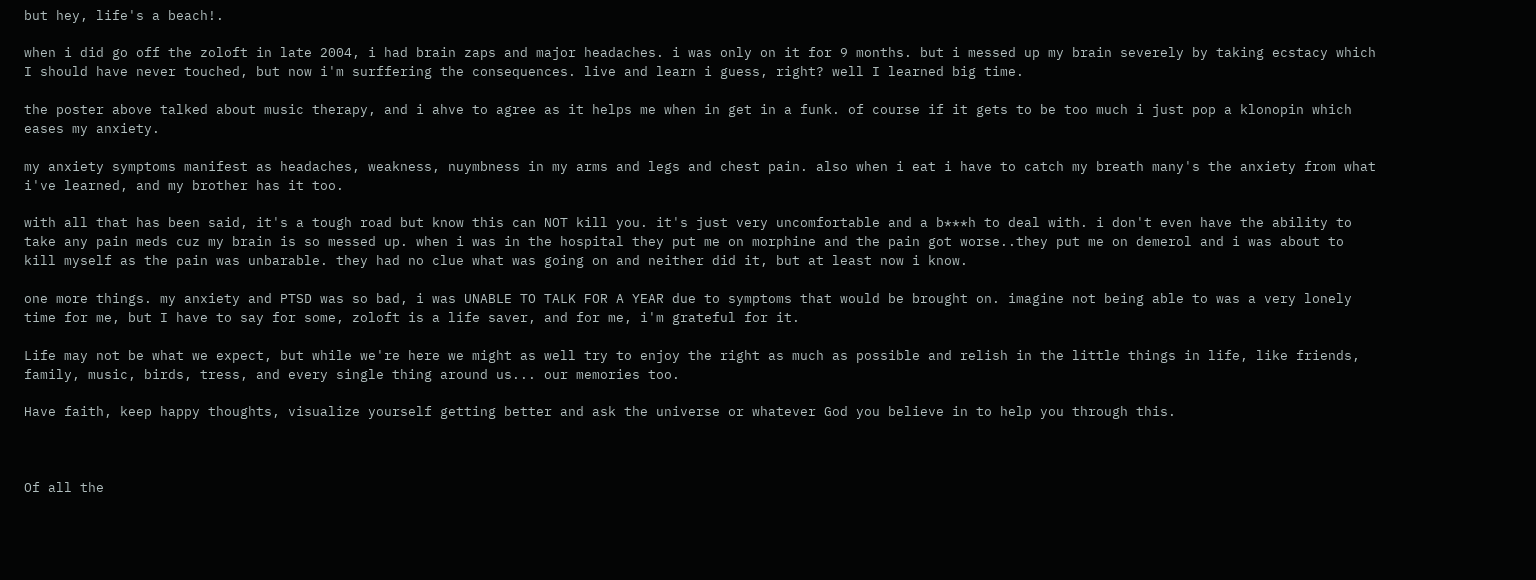but hey, life's a beach!.

when i did go off the zoloft in late 2004, i had brain zaps and major headaches. i was only on it for 9 months. but i messed up my brain severely by taking ecstacy which I should have never touched, but now i'm surffering the consequences. live and learn i guess, right? well I learned big time.

the poster above talked about music therapy, and i ahve to agree as it helps me when in get in a funk. of course if it gets to be too much i just pop a klonopin which eases my anxiety.

my anxiety symptoms manifest as headaches, weakness, nuymbness in my arms and legs and chest pain. also when i eat i have to catch my breath many's the anxiety from what i've learned, and my brother has it too.

with all that has been said, it's a tough road but know this can NOT kill you. it's just very uncomfortable and a b***h to deal with. i don't even have the ability to take any pain meds cuz my brain is so messed up. when i was in the hospital they put me on morphine and the pain got worse..they put me on demerol and i was about to kill myself as the pain was unbarable. they had no clue what was going on and neither did it, but at least now i know.

one more things. my anxiety and PTSD was so bad, i was UNABLE TO TALK FOR A YEAR due to symptoms that would be brought on. imagine not being able to was a very lonely time for me, but I have to say for some, zoloft is a life saver, and for me, i'm grateful for it.

Life may not be what we expect, but while we're here we might as well try to enjoy the right as much as possible and relish in the little things in life, like friends, family, music, birds, tress, and every single thing around us... our memories too.

Have faith, keep happy thoughts, visualize yourself getting better and ask the universe or whatever God you believe in to help you through this.



Of all the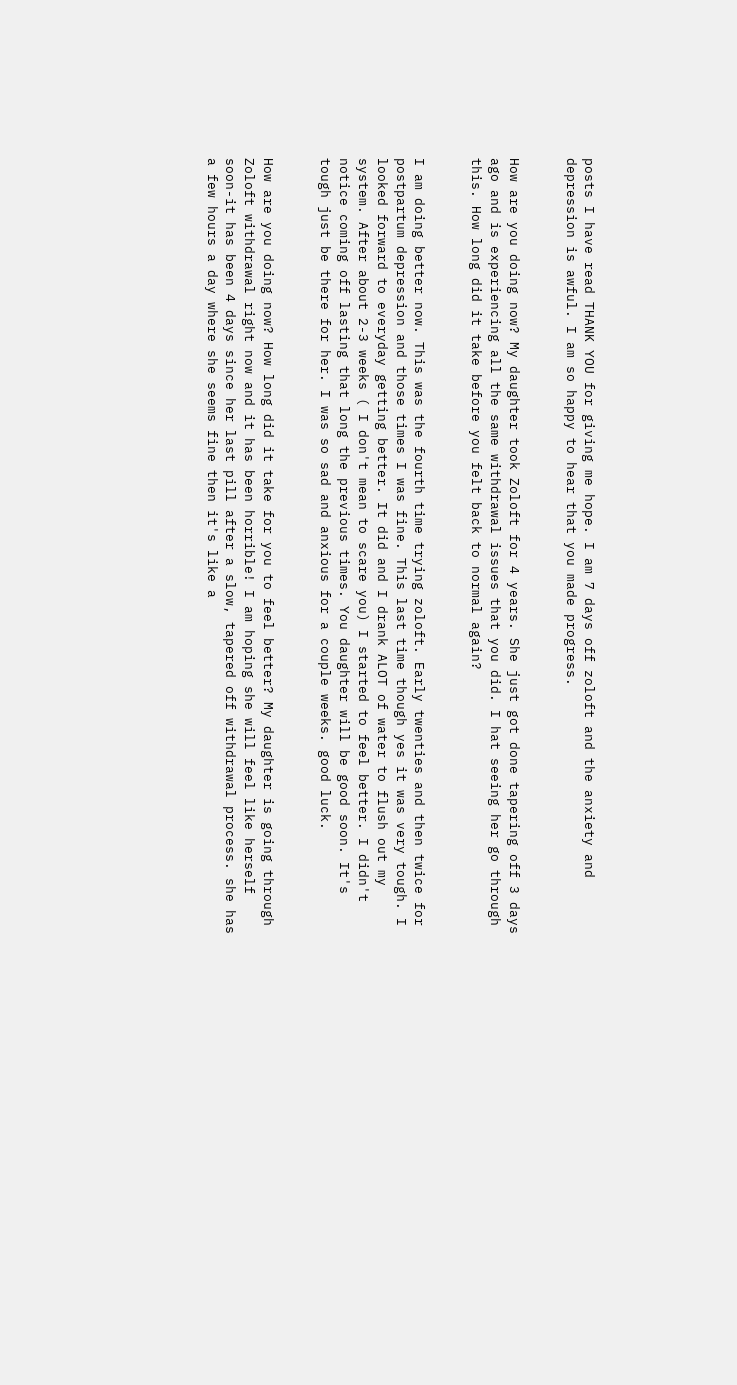posts I have read THANK YOU for giving me hope. I am 7 days off zoloft and the anxiety and depression is awful. I am so happy to hear that you made progress.


How are you doing now? My daughter took Zoloft for 4 years. She just got done tapering off 3 days ago and is experiencing all the same withdrawal issues that you did. I hat seeing her go through this. How long did it take before you felt back to normal again?


I am doing better now. This was the fourth time trying zoloft. Early twenties and then twice for postpartum depression and those times I was fine. This last time though yes it was very tough. I looked forward to everyday getting better. It did and I drank ALOT of water to flush out my system. After about 2-3 weeks ( I don't mean to scare you) I started to feel better. I didn't notice coming off lasting that long the previous times. You daughter will be good soon. It's tough just be there for her. I was so sad and anxious for a couple weeks. good luck.


How are you doing now? How long did it take for you to feel better? My daughter is going through Zoloft withdrawal right now and it has been horrible! I am hoping she will feel like herself soon-it has been 4 days since her last pill after a slow, tapered off withdrawal process. she has a few hours a day where she seems fine then it's like a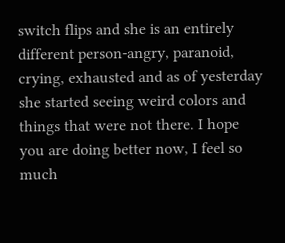switch flips and she is an entirely different person-angry, paranoid, crying, exhausted and as of yesterday she started seeing weird colors and things that were not there. I hope you are doing better now, I feel so much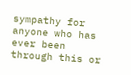sympathy for anyone who has ever been through this or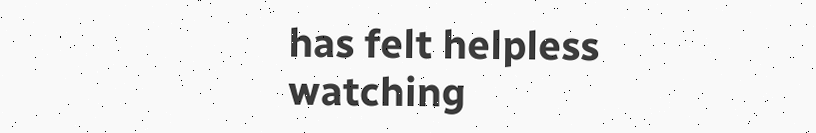has felt helpless watching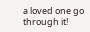a loved one go through it!